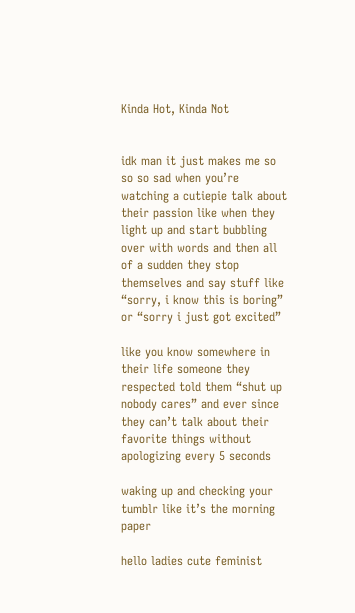Kinda Hot, Kinda Not


idk man it just makes me so so so sad when you’re watching a cutiepie talk about their passion like when they light up and start bubbling over with words and then all of a sudden they stop themselves and say stuff like “sorry, i know this is boring” or “sorry i just got excited”

like you know somewhere in their life someone they respected told them “shut up nobody cares” and ever since they can’t talk about their favorite things without apologizing every 5 seconds

waking up and checking your tumblr like it’s the morning paper

hello ladies cute feminist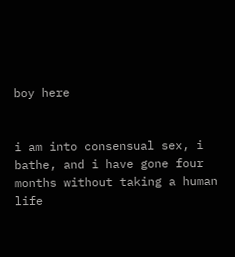boy here


i am into consensual sex, i bathe, and i have gone four months without taking a human life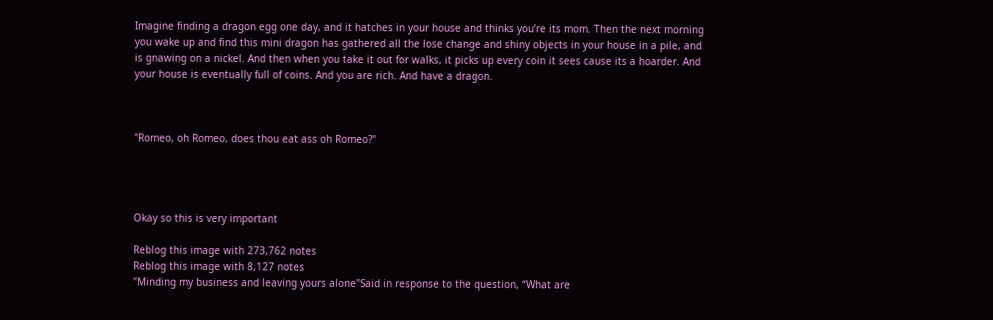Imagine finding a dragon egg one day, and it hatches in your house and thinks you’re its mom. Then the next morning you wake up and find this mini dragon has gathered all the lose change and shiny objects in your house in a pile, and is gnawing on a nickel. And then when you take it out for walks, it picks up every coin it sees cause its a hoarder. And your house is eventually full of coins. And you are rich. And have a dragon.



"Romeo, oh Romeo, does thou eat ass oh Romeo?"




Okay so this is very important

Reblog this image with 273,762 notes
Reblog this image with 8,127 notes
"Minding my business and leaving yours alone"Said in response to the question, “What are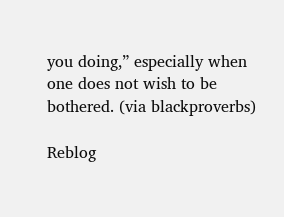you doing,” especially when one does not wish to be bothered. (via blackproverbs)

Reblog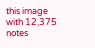this image with 12,375 notes